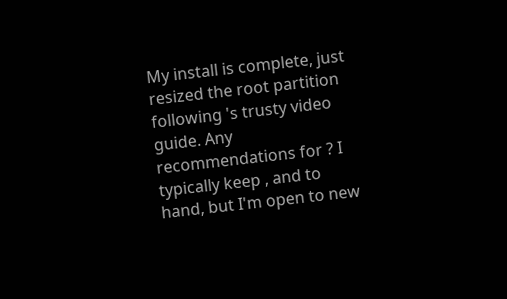My install is complete, just resized the root partition following 's trusty video guide. Any recommendations for ? I typically keep , and to hand, but I'm open to new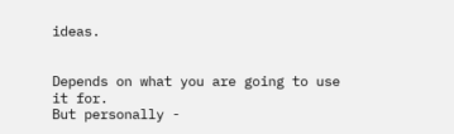ideas.


Depends on what you are going to use it for.
But personally -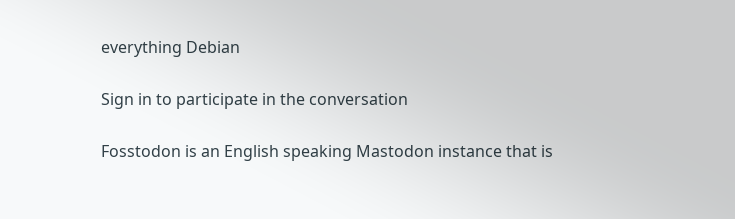everything Debian

Sign in to participate in the conversation

Fosstodon is an English speaking Mastodon instance that is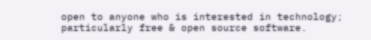open to anyone who is interested in technology; particularly free & open source software.